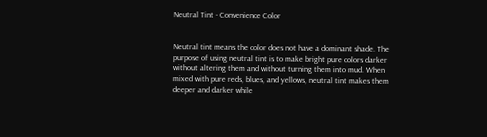Neutral Tint - Convenience Color


Neutral tint means the color does not have a dominant shade. The purpose of using neutral tint is to make bright pure colors darker without altering them and without turning them into mud. When mixed with pure reds, blues, and yellows, neutral tint makes them deeper and darker while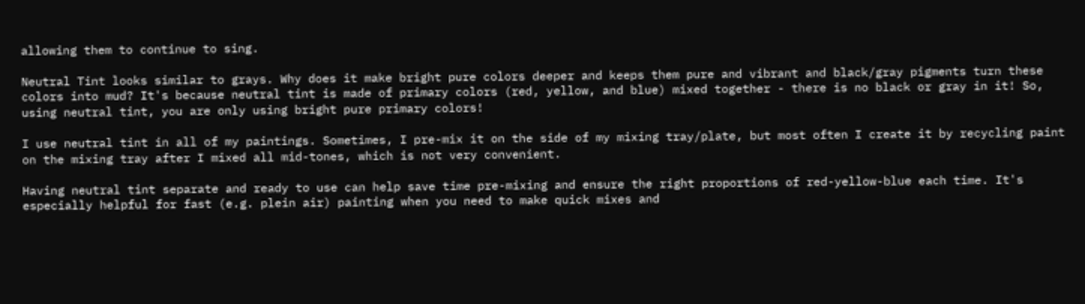allowing them to continue to sing.

Neutral Tint looks similar to grays. Why does it make bright pure colors deeper and keeps them pure and vibrant and black/gray pigments turn these colors into mud? It's because neutral tint is made of primary colors (red, yellow, and blue) mixed together - there is no black or gray in it! So, using neutral tint, you are only using bright pure primary colors!

I use neutral tint in all of my paintings. Sometimes, I pre-mix it on the side of my mixing tray/plate, but most often I create it by recycling paint on the mixing tray after I mixed all mid-tones, which is not very convenient.

Having neutral tint separate and ready to use can help save time pre-mixing and ensure the right proportions of red-yellow-blue each time. It's especially helpful for fast (e.g. plein air) painting when you need to make quick mixes and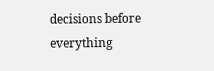decisions before everything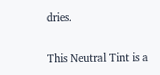dries.

This Neutral Tint is a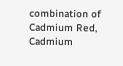combination of Cadmium Red, Cadmium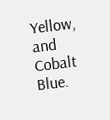Yellow, and Cobalt Blue.